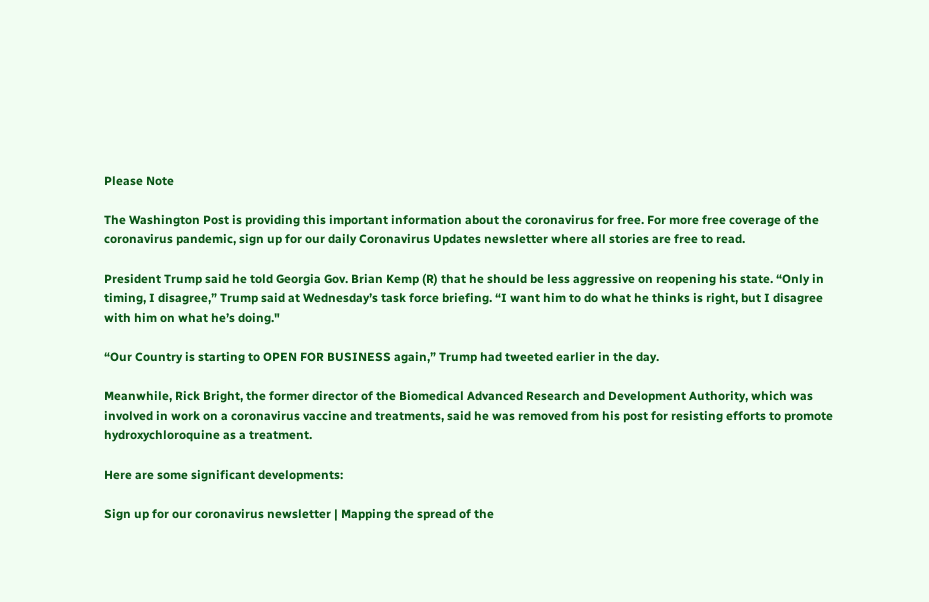Please Note

The Washington Post is providing this important information about the coronavirus for free. For more free coverage of the coronavirus pandemic, sign up for our daily Coronavirus Updates newsletter where all stories are free to read.

President Trump said he told Georgia Gov. Brian Kemp (R) that he should be less aggressive on reopening his state. “Only in timing, I disagree,” Trump said at Wednesday’s task force briefing. “I want him to do what he thinks is right, but I disagree with him on what he’s doing."

“Our Country is starting to OPEN FOR BUSINESS again,” Trump had tweeted earlier in the day.

Meanwhile, Rick Bright, the former director of the Biomedical Advanced Research and Development Authority, which was involved in work on a coronavirus vaccine and treatments, said he was removed from his post for resisting efforts to promote hydroxychloroquine as a treatment.

Here are some significant developments:

Sign up for our coronavirus newsletter | Mapping the spread of the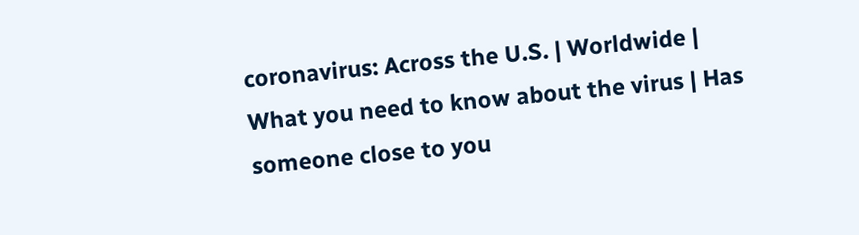coronavirus: Across the U.S. | Worldwide | What you need to know about the virus | Has someone close to you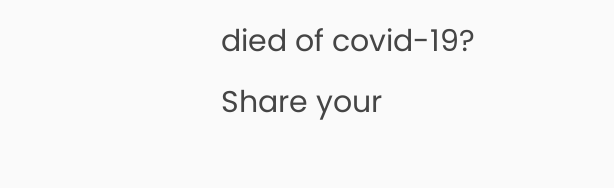died of covid-19? Share your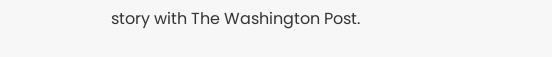story with The Washington Post.